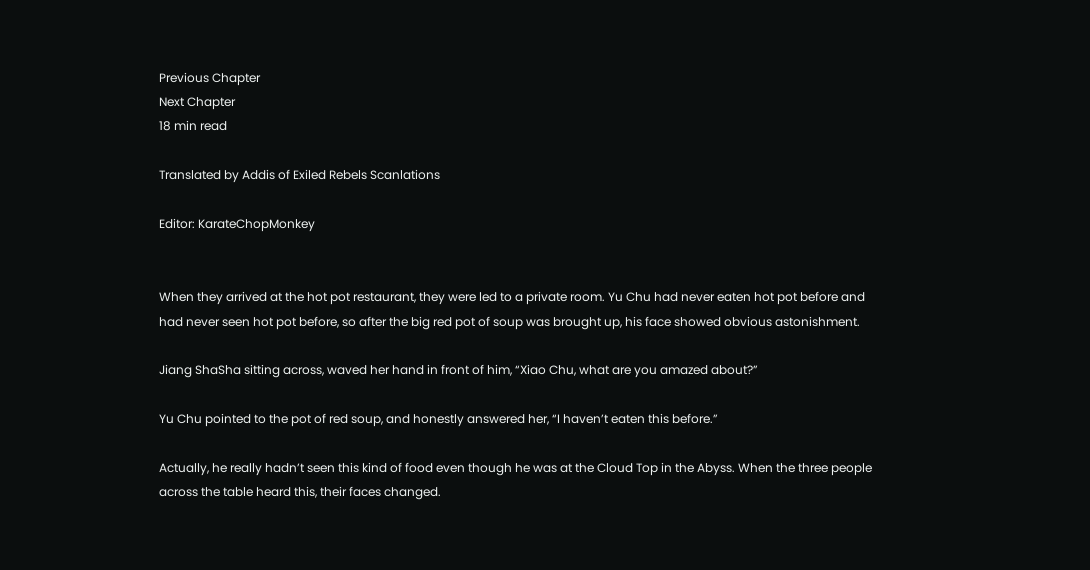Previous Chapter
Next Chapter
18 min read

Translated by Addis of Exiled Rebels Scanlations

Editor: KarateChopMonkey


When they arrived at the hot pot restaurant, they were led to a private room. Yu Chu had never eaten hot pot before and had never seen hot pot before, so after the big red pot of soup was brought up, his face showed obvious astonishment.

Jiang ShaSha sitting across, waved her hand in front of him, “Xiao Chu, what are you amazed about?”

Yu Chu pointed to the pot of red soup, and honestly answered her, “I haven’t eaten this before.”

Actually, he really hadn’t seen this kind of food even though he was at the Cloud Top in the Abyss. When the three people across the table heard this, their faces changed.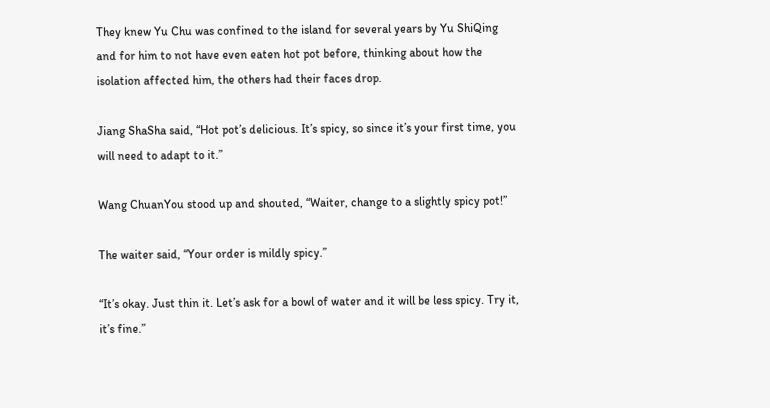They knew Yu Chu was confined to the island for several years by Yu ShiQing and for him to not have even eaten hot pot before, thinking about how the isolation affected him, the others had their faces drop.

Jiang ShaSha said, “Hot pot’s delicious. It’s spicy, so since it’s your first time, you will need to adapt to it.”

Wang ChuanYou stood up and shouted, “Waiter, change to a slightly spicy pot!”

The waiter said, “Your order is mildly spicy.”

“It’s okay. Just thin it. Let’s ask for a bowl of water and it will be less spicy. Try it, it’s fine.”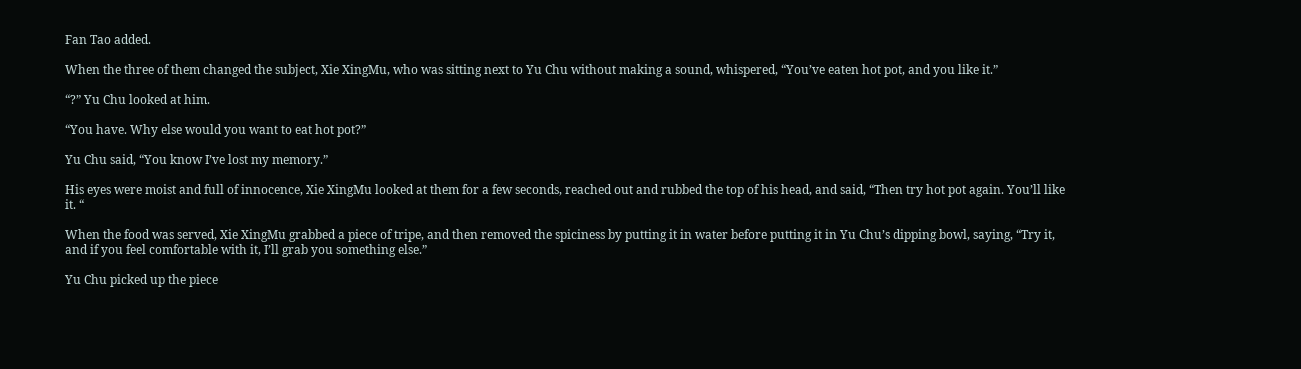Fan Tao added.

When the three of them changed the subject, Xie XingMu, who was sitting next to Yu Chu without making a sound, whispered, “You’ve eaten hot pot, and you like it.”

“?” Yu Chu looked at him.

“You have. Why else would you want to eat hot pot?”

Yu Chu said, “You know I’ve lost my memory.”

His eyes were moist and full of innocence, Xie XingMu looked at them for a few seconds, reached out and rubbed the top of his head, and said, “Then try hot pot again. You’ll like it. “

When the food was served, Xie XingMu grabbed a piece of tripe, and then removed the spiciness by putting it in water before putting it in Yu Chu’s dipping bowl, saying, “Try it, and if you feel comfortable with it, I’ll grab you something else.”

Yu Chu picked up the piece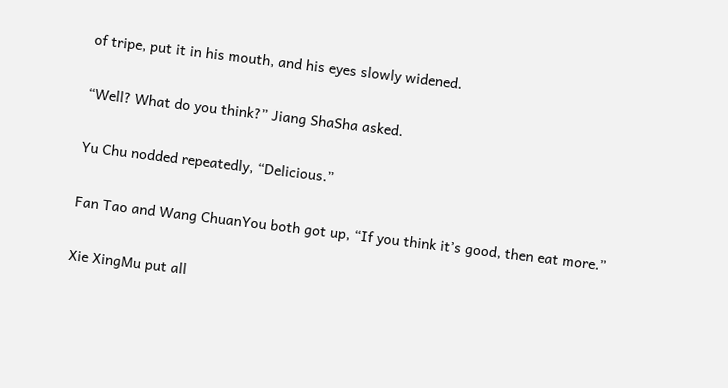of tripe, put it in his mouth, and his eyes slowly widened.

“Well? What do you think?” Jiang ShaSha asked.

Yu Chu nodded repeatedly, “Delicious.”

Fan Tao and Wang ChuanYou both got up, “If you think it’s good, then eat more.”

Xie XingMu put all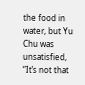the food in water, but Yu Chu was unsatisfied, “It’s not that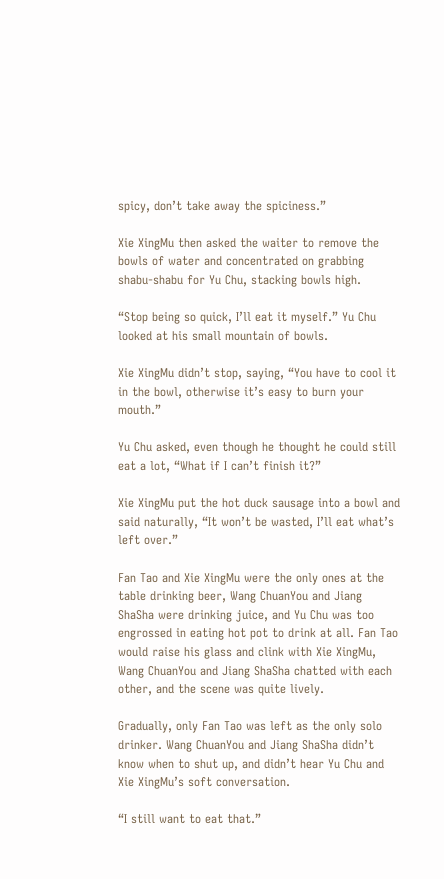spicy, don’t take away the spiciness.”

Xie XingMu then asked the waiter to remove the bowls of water and concentrated on grabbing shabu-shabu for Yu Chu, stacking bowls high.

“Stop being so quick, I’ll eat it myself.” Yu Chu looked at his small mountain of bowls.

Xie XingMu didn’t stop, saying, “You have to cool it in the bowl, otherwise it’s easy to burn your mouth.”

Yu Chu asked, even though he thought he could still eat a lot, “What if I can’t finish it?”

Xie XingMu put the hot duck sausage into a bowl and said naturally, “It won’t be wasted, I’ll eat what’s left over.”

Fan Tao and Xie XingMu were the only ones at the table drinking beer, Wang ChuanYou and Jiang ShaSha were drinking juice, and Yu Chu was too engrossed in eating hot pot to drink at all. Fan Tao would raise his glass and clink with Xie XingMu, Wang ChuanYou and Jiang ShaSha chatted with each other, and the scene was quite lively.

Gradually, only Fan Tao was left as the only solo drinker. Wang ChuanYou and Jiang ShaSha didn’t know when to shut up, and didn’t hear Yu Chu and Xie XingMu’s soft conversation.

“I still want to eat that.”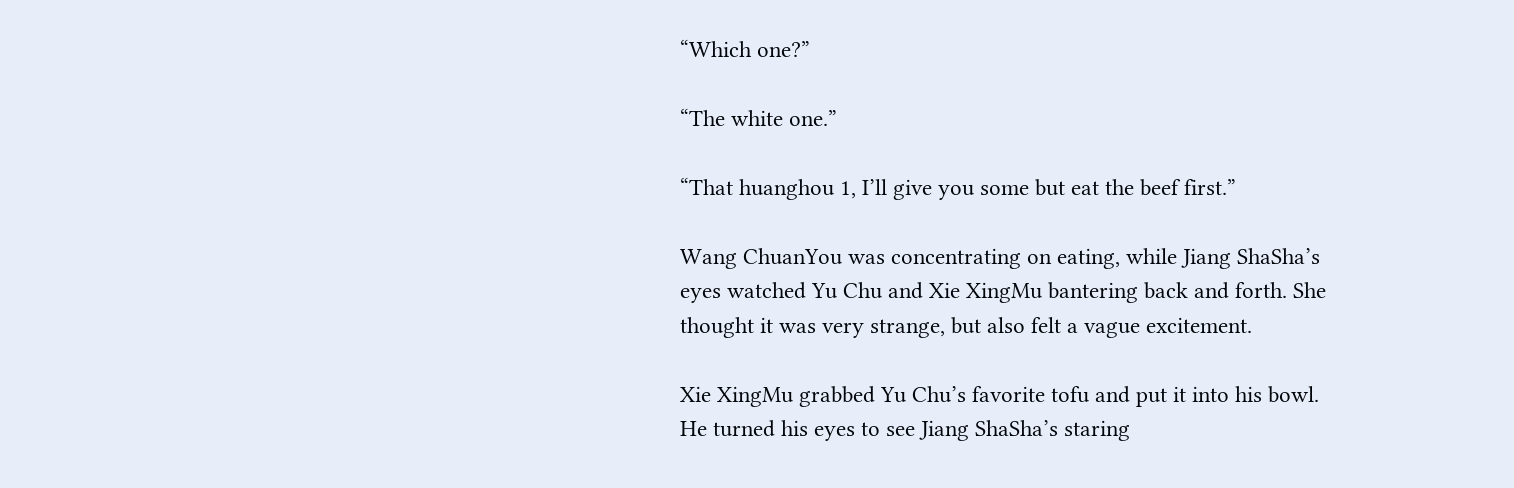“Which one?”

“The white one.”

“That huanghou 1, I’ll give you some but eat the beef first.”

Wang ChuanYou was concentrating on eating, while Jiang ShaSha’s eyes watched Yu Chu and Xie XingMu bantering back and forth. She thought it was very strange, but also felt a vague excitement.

Xie XingMu grabbed Yu Chu’s favorite tofu and put it into his bowl. He turned his eyes to see Jiang ShaSha’s staring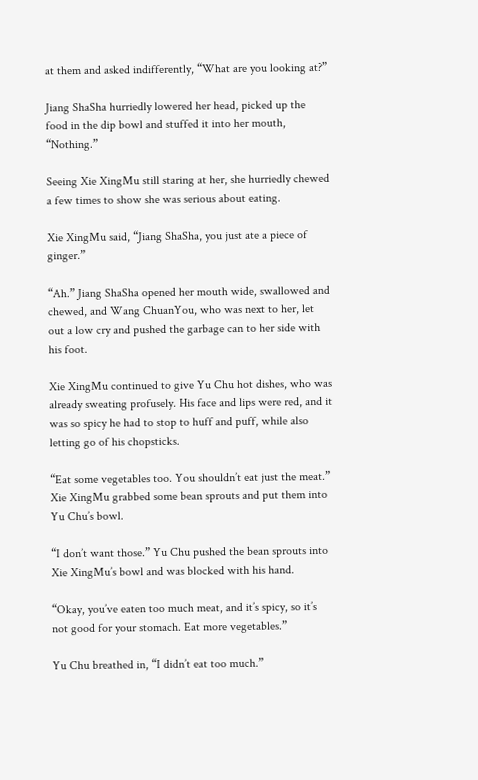at them and asked indifferently, “What are you looking at?”

Jiang ShaSha hurriedly lowered her head, picked up the food in the dip bowl and stuffed it into her mouth, “Nothing.”

Seeing Xie XingMu still staring at her, she hurriedly chewed a few times to show she was serious about eating.

Xie XingMu said, “Jiang ShaSha, you just ate a piece of ginger.”

“Ah.” Jiang ShaSha opened her mouth wide, swallowed and chewed, and Wang ChuanYou, who was next to her, let out a low cry and pushed the garbage can to her side with his foot.

Xie XingMu continued to give Yu Chu hot dishes, who was already sweating profusely. His face and lips were red, and it was so spicy he had to stop to huff and puff, while also letting go of his chopsticks.

“Eat some vegetables too. You shouldn’t eat just the meat.” Xie XingMu grabbed some bean sprouts and put them into Yu Chu’s bowl.

“I don’t want those.” Yu Chu pushed the bean sprouts into Xie XingMu’s bowl and was blocked with his hand.

“Okay, you’ve eaten too much meat, and it’s spicy, so it’s not good for your stomach. Eat more vegetables.”

Yu Chu breathed in, “I didn’t eat too much.”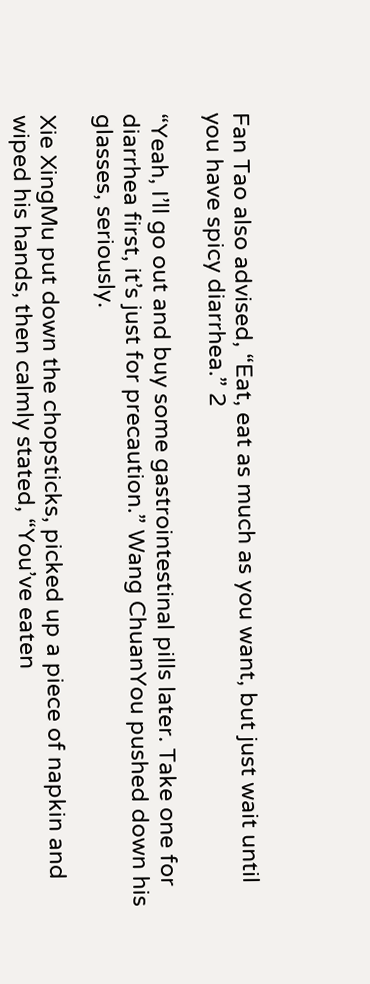Fan Tao also advised, “Eat, eat as much as you want, but just wait until you have spicy diarrhea.” 2

“Yeah, I’ll go out and buy some gastrointestinal pills later. Take one for diarrhea first, it’s just for precaution.” Wang ChuanYou pushed down his glasses, seriously.

Xie XingMu put down the chopsticks, picked up a piece of napkin and wiped his hands, then calmly stated, “You’ve eaten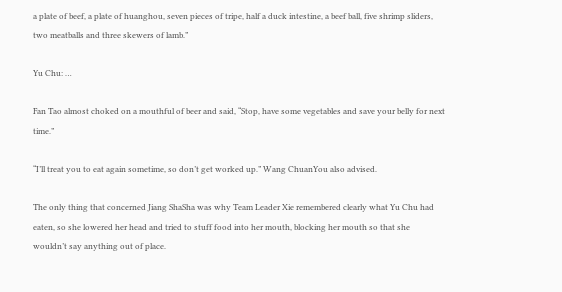a plate of beef, a plate of huanghou, seven pieces of tripe, half a duck intestine, a beef ball, five shrimp sliders, two meatballs and three skewers of lamb.”

Yu Chu: …

Fan Tao almost choked on a mouthful of beer and said, “Stop, have some vegetables and save your belly for next time.”

“I’ll treat you to eat again sometime, so don’t get worked up.” Wang ChuanYou also advised.

The only thing that concerned Jiang ShaSha was why Team Leader Xie remembered clearly what Yu Chu had eaten, so she lowered her head and tried to stuff food into her mouth, blocking her mouth so that she wouldn’t say anything out of place.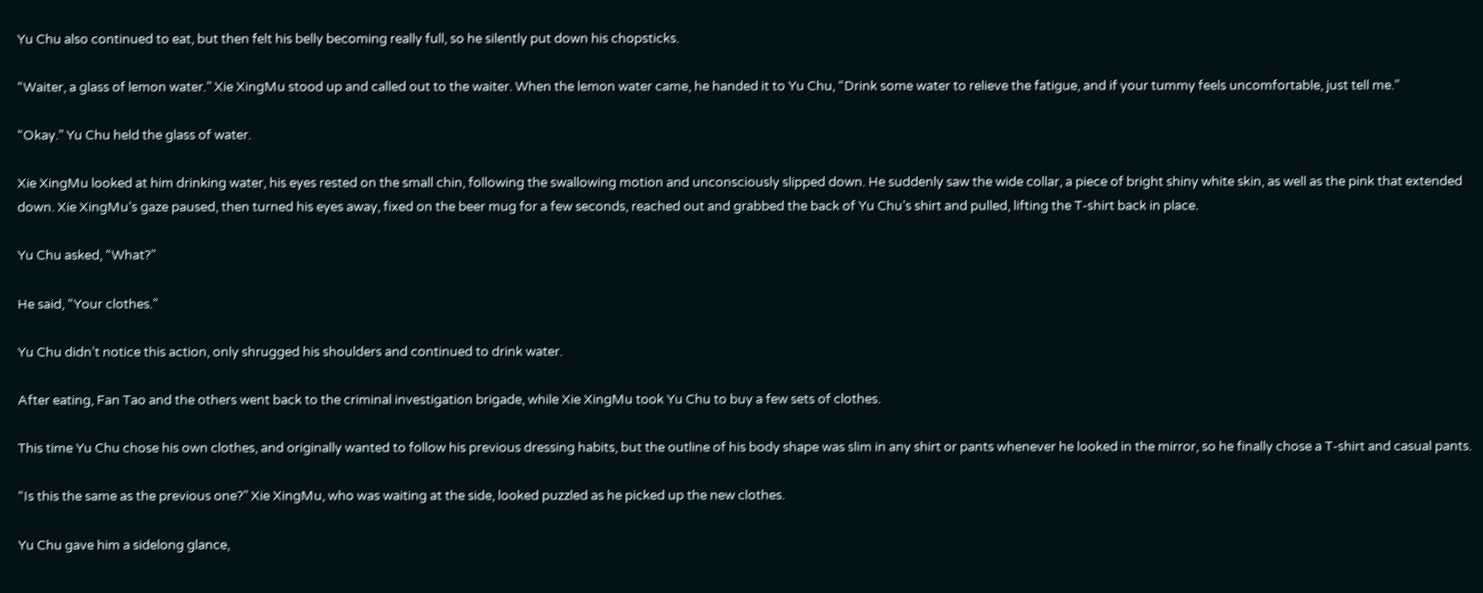Yu Chu also continued to eat, but then felt his belly becoming really full, so he silently put down his chopsticks.

“Waiter, a glass of lemon water.” Xie XingMu stood up and called out to the waiter. When the lemon water came, he handed it to Yu Chu, “Drink some water to relieve the fatigue, and if your tummy feels uncomfortable, just tell me.”

“Okay.” Yu Chu held the glass of water.

Xie XingMu looked at him drinking water, his eyes rested on the small chin, following the swallowing motion and unconsciously slipped down. He suddenly saw the wide collar, a piece of bright shiny white skin, as well as the pink that extended down. Xie XingMu’s gaze paused, then turned his eyes away, fixed on the beer mug for a few seconds, reached out and grabbed the back of Yu Chu’s shirt and pulled, lifting the T-shirt back in place.

Yu Chu asked, “What?”

He said, “Your clothes.”

Yu Chu didn’t notice this action, only shrugged his shoulders and continued to drink water.

After eating, Fan Tao and the others went back to the criminal investigation brigade, while Xie XingMu took Yu Chu to buy a few sets of clothes.

This time Yu Chu chose his own clothes, and originally wanted to follow his previous dressing habits, but the outline of his body shape was slim in any shirt or pants whenever he looked in the mirror, so he finally chose a T-shirt and casual pants.

“Is this the same as the previous one?” Xie XingMu, who was waiting at the side, looked puzzled as he picked up the new clothes.

Yu Chu gave him a sidelong glance,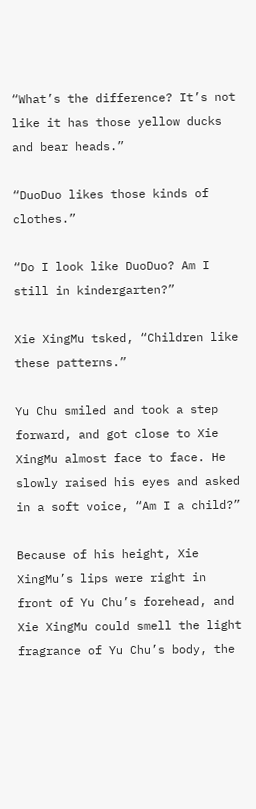“What’s the difference? It’s not like it has those yellow ducks and bear heads.”

“DuoDuo likes those kinds of clothes.”

“Do I look like DuoDuo? Am I still in kindergarten?”

Xie XingMu tsked, “Children like these patterns.”

Yu Chu smiled and took a step forward, and got close to Xie XingMu almost face to face. He slowly raised his eyes and asked in a soft voice, “Am I a child?”

Because of his height, Xie XingMu’s lips were right in front of Yu Chu’s forehead, and Xie XingMu could smell the light fragrance of Yu Chu’s body, the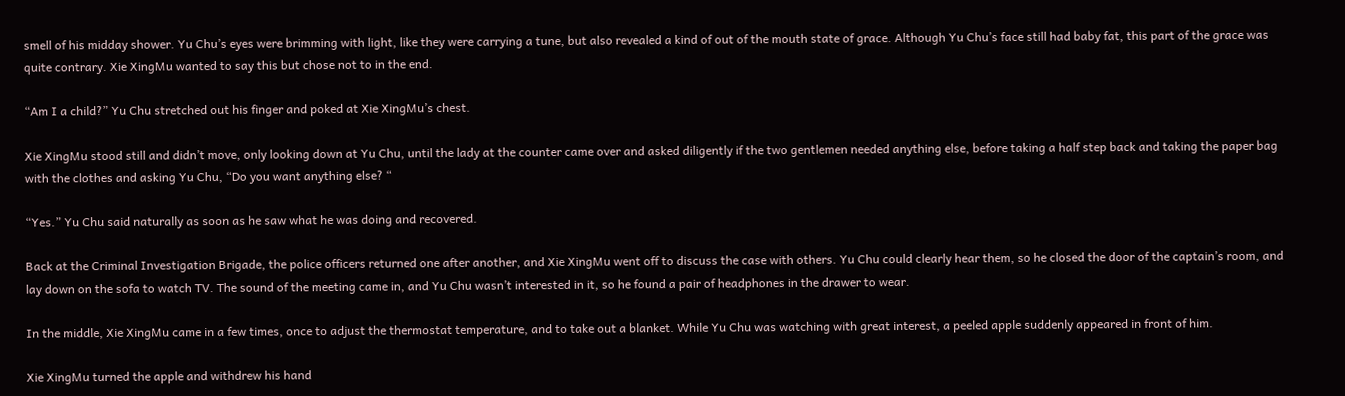smell of his midday shower. Yu Chu’s eyes were brimming with light, like they were carrying a tune, but also revealed a kind of out of the mouth state of grace. Although Yu Chu’s face still had baby fat, this part of the grace was quite contrary. Xie XingMu wanted to say this but chose not to in the end.

“Am I a child?” Yu Chu stretched out his finger and poked at Xie XingMu’s chest.

Xie XingMu stood still and didn’t move, only looking down at Yu Chu, until the lady at the counter came over and asked diligently if the two gentlemen needed anything else, before taking a half step back and taking the paper bag with the clothes and asking Yu Chu, “Do you want anything else? “

“Yes.” Yu Chu said naturally as soon as he saw what he was doing and recovered.

Back at the Criminal Investigation Brigade, the police officers returned one after another, and Xie XingMu went off to discuss the case with others. Yu Chu could clearly hear them, so he closed the door of the captain’s room, and lay down on the sofa to watch TV. The sound of the meeting came in, and Yu Chu wasn’t interested in it, so he found a pair of headphones in the drawer to wear.

In the middle, Xie XingMu came in a few times, once to adjust the thermostat temperature, and to take out a blanket. While Yu Chu was watching with great interest, a peeled apple suddenly appeared in front of him.

Xie XingMu turned the apple and withdrew his hand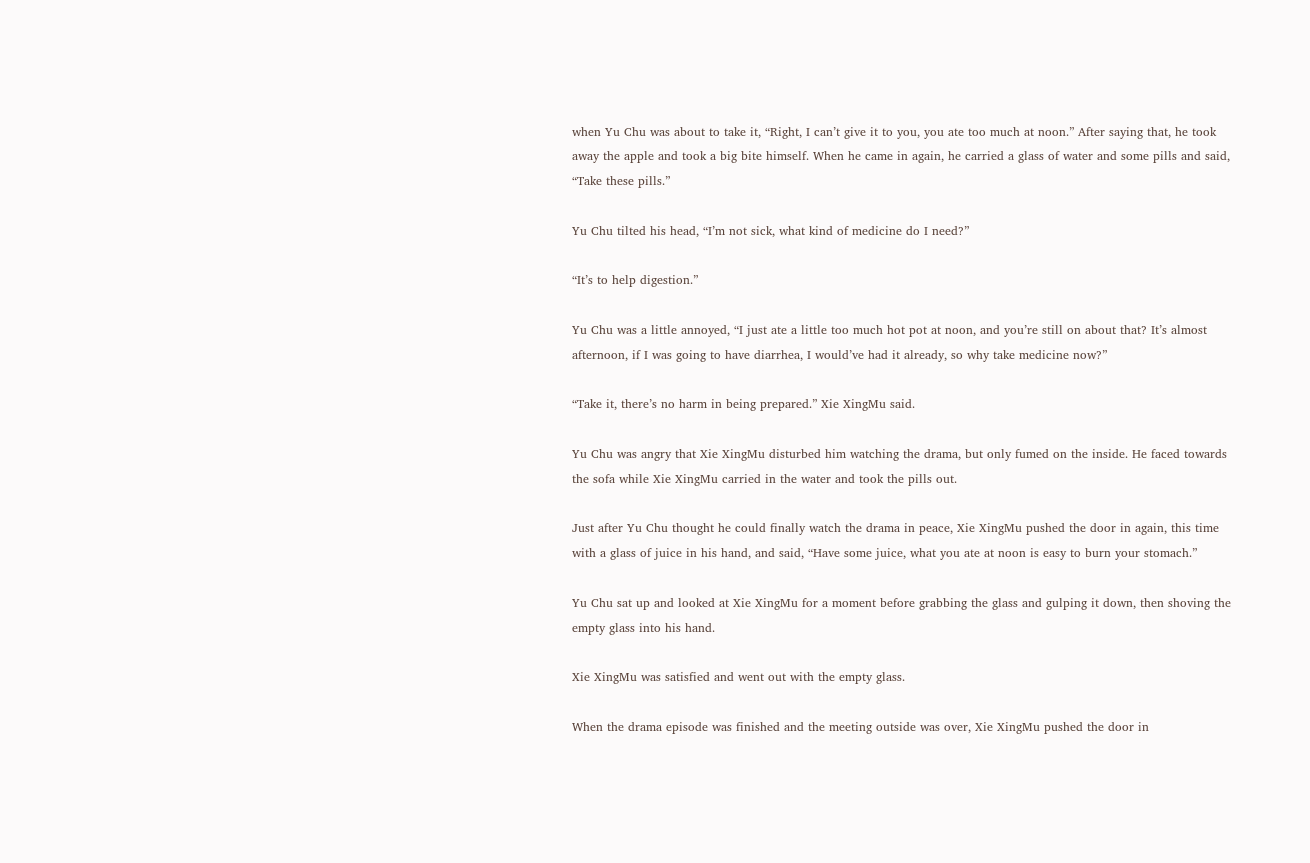when Yu Chu was about to take it, “Right, I can’t give it to you, you ate too much at noon.” After saying that, he took away the apple and took a big bite himself. When he came in again, he carried a glass of water and some pills and said, “Take these pills.”

Yu Chu tilted his head, “I’m not sick, what kind of medicine do I need?”

“It’s to help digestion.”

Yu Chu was a little annoyed, “I just ate a little too much hot pot at noon, and you’re still on about that? It’s almost afternoon, if I was going to have diarrhea, I would’ve had it already, so why take medicine now?”

“Take it, there’s no harm in being prepared.” Xie XingMu said.

Yu Chu was angry that Xie XingMu disturbed him watching the drama, but only fumed on the inside. He faced towards the sofa while Xie XingMu carried in the water and took the pills out.

Just after Yu Chu thought he could finally watch the drama in peace, Xie XingMu pushed the door in again, this time with a glass of juice in his hand, and said, “Have some juice, what you ate at noon is easy to burn your stomach.”

Yu Chu sat up and looked at Xie XingMu for a moment before grabbing the glass and gulping it down, then shoving the empty glass into his hand.

Xie XingMu was satisfied and went out with the empty glass.

When the drama episode was finished and the meeting outside was over, Xie XingMu pushed the door in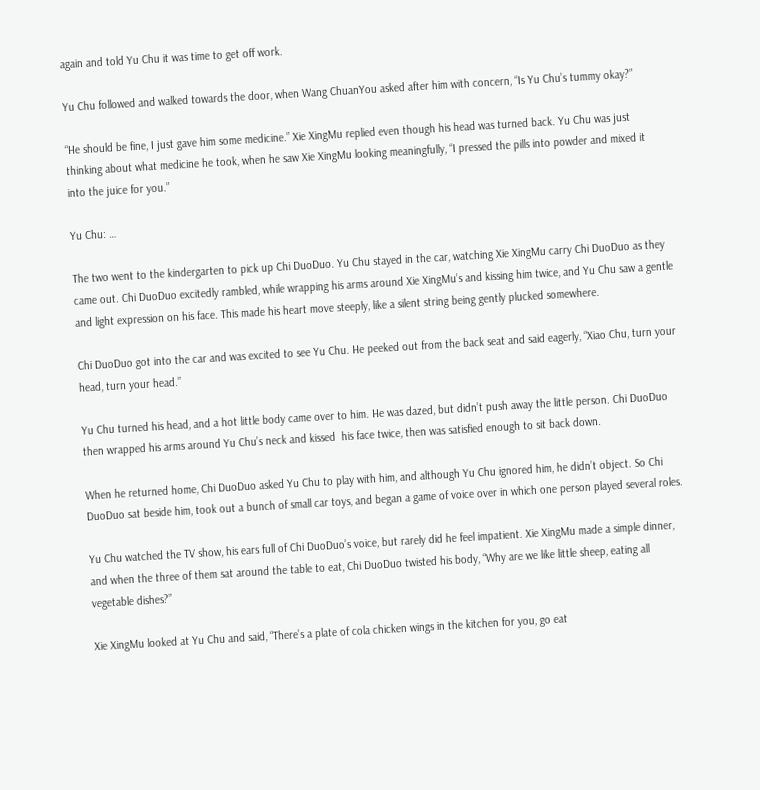again and told Yu Chu it was time to get off work.

Yu Chu followed and walked towards the door, when Wang ChuanYou asked after him with concern, “Is Yu Chu’s tummy okay?”

“He should be fine, I just gave him some medicine.” Xie XingMu replied even though his head was turned back. Yu Chu was just thinking about what medicine he took, when he saw Xie XingMu looking meaningfully, “I pressed the pills into powder and mixed it into the juice for you.”

Yu Chu: …

The two went to the kindergarten to pick up Chi DuoDuo. Yu Chu stayed in the car, watching Xie XingMu carry Chi DuoDuo as they came out. Chi DuoDuo excitedly rambled, while wrapping his arms around Xie XingMu’s and kissing him twice, and Yu Chu saw a gentle and light expression on his face. This made his heart move steeply, like a silent string being gently plucked somewhere.

Chi DuoDuo got into the car and was excited to see Yu Chu. He peeked out from the back seat and said eagerly, “Xiao Chu, turn your head, turn your head.”

Yu Chu turned his head, and a hot little body came over to him. He was dazed, but didn’t push away the little person. Chi DuoDuo then wrapped his arms around Yu Chu’s neck and kissed  his face twice, then was satisfied enough to sit back down.

When he returned home, Chi DuoDuo asked Yu Chu to play with him, and although Yu Chu ignored him, he didn’t object. So Chi DuoDuo sat beside him, took out a bunch of small car toys, and began a game of voice over in which one person played several roles.

Yu Chu watched the TV show, his ears full of Chi DuoDuo’s voice, but rarely did he feel impatient. Xie XingMu made a simple dinner, and when the three of them sat around the table to eat, Chi DuoDuo twisted his body, “Why are we like little sheep, eating all vegetable dishes?”

Xie XingMu looked at Yu Chu and said, “There’s a plate of cola chicken wings in the kitchen for you, go eat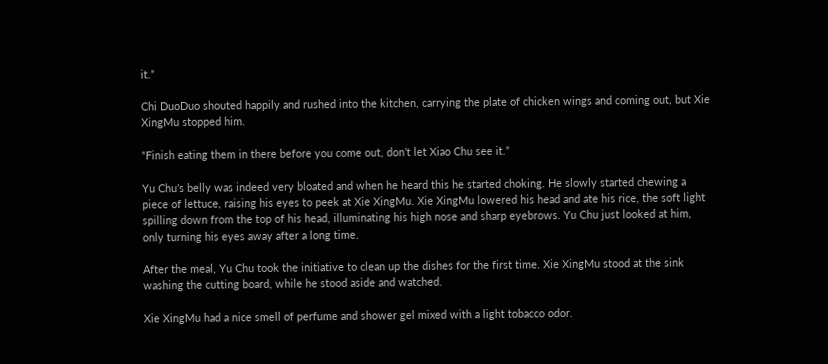it.”

Chi DuoDuo shouted happily and rushed into the kitchen, carrying the plate of chicken wings and coming out, but Xie XingMu stopped him.

“Finish eating them in there before you come out, don’t let Xiao Chu see it.”

Yu Chu’s belly was indeed very bloated and when he heard this he started choking. He slowly started chewing a piece of lettuce, raising his eyes to peek at Xie XingMu. Xie XingMu lowered his head and ate his rice, the soft light spilling down from the top of his head, illuminating his high nose and sharp eyebrows. Yu Chu just looked at him, only turning his eyes away after a long time.

After the meal, Yu Chu took the initiative to clean up the dishes for the first time. Xie XingMu stood at the sink washing the cutting board, while he stood aside and watched.

Xie XingMu had a nice smell of perfume and shower gel mixed with a light tobacco odor.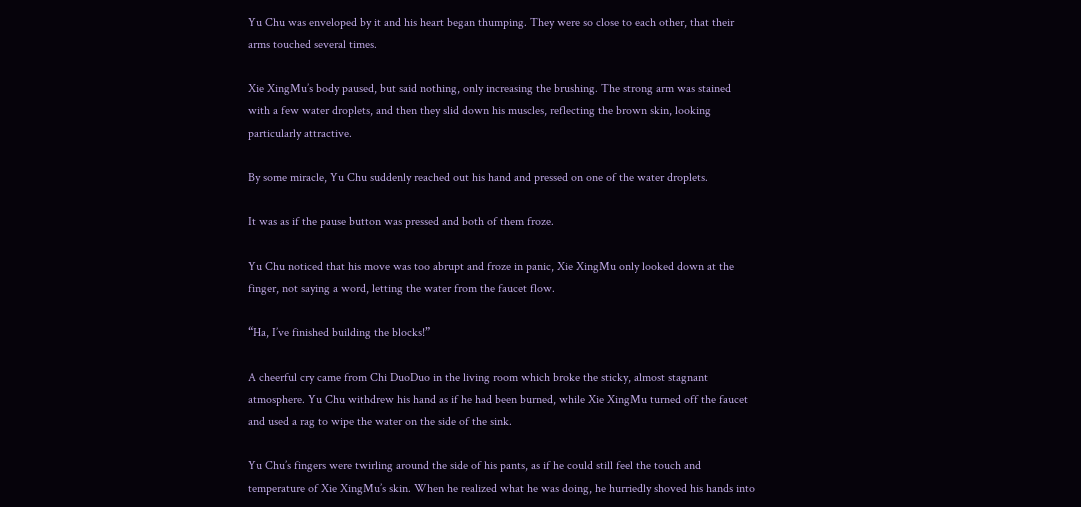Yu Chu was enveloped by it and his heart began thumping. They were so close to each other, that their arms touched several times.

Xie XingMu’s body paused, but said nothing, only increasing the brushing. The strong arm was stained with a few water droplets, and then they slid down his muscles, reflecting the brown skin, looking particularly attractive.

By some miracle, Yu Chu suddenly reached out his hand and pressed on one of the water droplets.

It was as if the pause button was pressed and both of them froze.

Yu Chu noticed that his move was too abrupt and froze in panic, Xie XingMu only looked down at the finger, not saying a word, letting the water from the faucet flow.

“Ha, I’ve finished building the blocks!”

A cheerful cry came from Chi DuoDuo in the living room which broke the sticky, almost stagnant atmosphere. Yu Chu withdrew his hand as if he had been burned, while Xie XingMu turned off the faucet and used a rag to wipe the water on the side of the sink.

Yu Chu’s fingers were twirling around the side of his pants, as if he could still feel the touch and temperature of Xie XingMu’s skin. When he realized what he was doing, he hurriedly shoved his hands into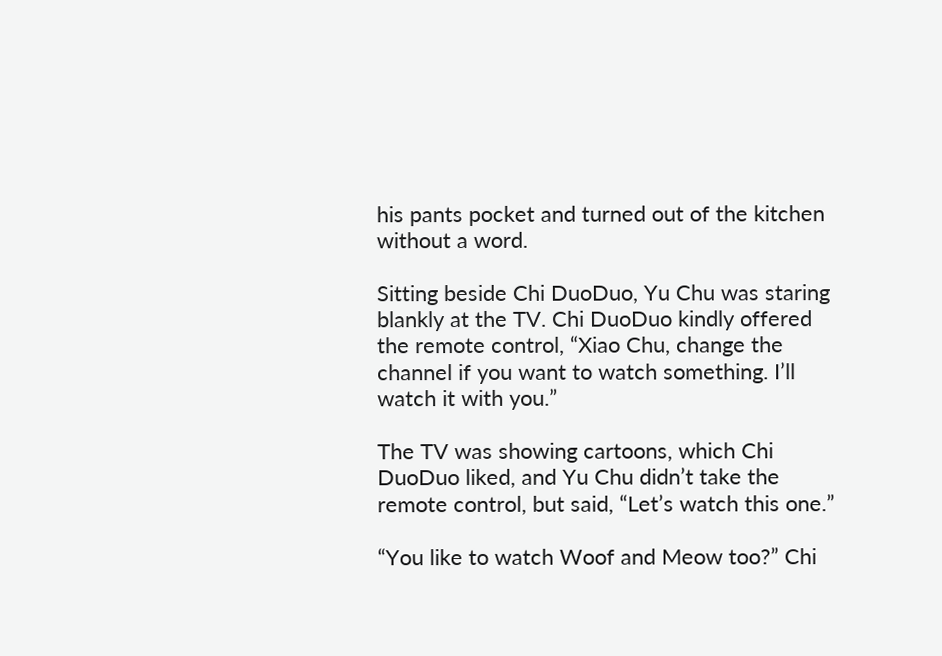his pants pocket and turned out of the kitchen without a word.

Sitting beside Chi DuoDuo, Yu Chu was staring blankly at the TV. Chi DuoDuo kindly offered the remote control, “Xiao Chu, change the channel if you want to watch something. I’ll watch it with you.”

The TV was showing cartoons, which Chi DuoDuo liked, and Yu Chu didn’t take the remote control, but said, “Let’s watch this one.”

“You like to watch Woof and Meow too?” Chi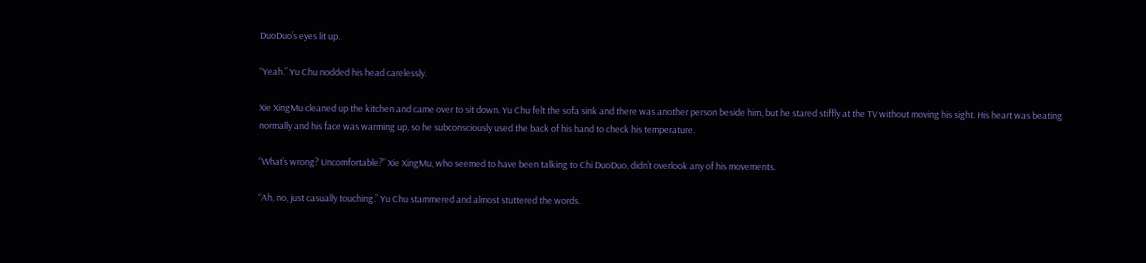DuoDuo’s eyes lit up.

“Yeah.” Yu Chu nodded his head carelessly.

Xie XingMu cleaned up the kitchen and came over to sit down. Yu Chu felt the sofa sink and there was another person beside him, but he stared stiffly at the TV without moving his sight. His heart was beating normally and his face was warming up, so he subconsciously used the back of his hand to check his temperature.

“What’s wrong? Uncomfortable?” Xie XingMu, who seemed to have been talking to Chi DuoDuo, didn’t overlook any of his movements.

“Ah, no, just casually touching.” Yu Chu stammered and almost stuttered the words.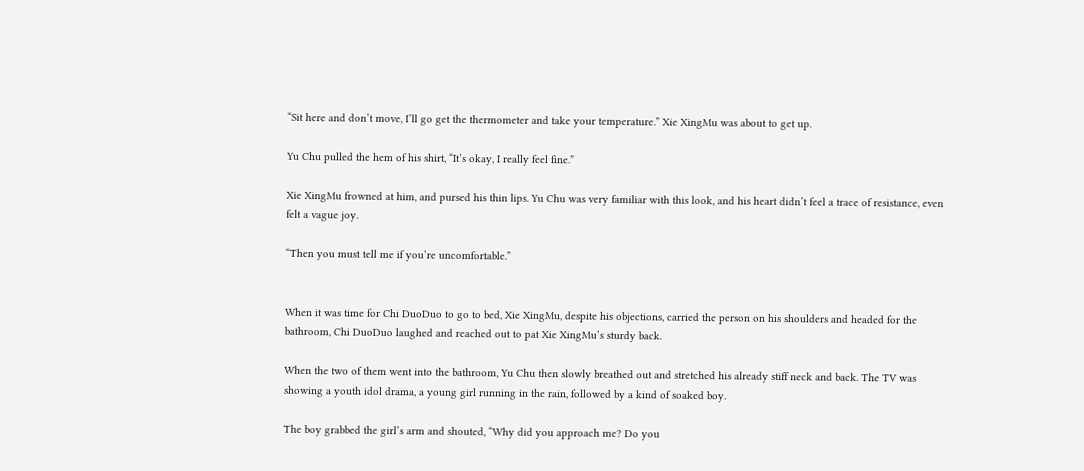“Sit here and don’t move, I’ll go get the thermometer and take your temperature.” Xie XingMu was about to get up.

Yu Chu pulled the hem of his shirt, “It’s okay, I really feel fine.”

Xie XingMu frowned at him, and pursed his thin lips. Yu Chu was very familiar with this look, and his heart didn’t feel a trace of resistance, even felt a vague joy.

“Then you must tell me if you’re uncomfortable.”


When it was time for Chi DuoDuo to go to bed, Xie XingMu, despite his objections, carried the person on his shoulders and headed for the bathroom, Chi DuoDuo laughed and reached out to pat Xie XingMu’s sturdy back.

When the two of them went into the bathroom, Yu Chu then slowly breathed out and stretched his already stiff neck and back. The TV was showing a youth idol drama, a young girl running in the rain, followed by a kind of soaked boy.

The boy grabbed the girl’s arm and shouted, “Why did you approach me? Do you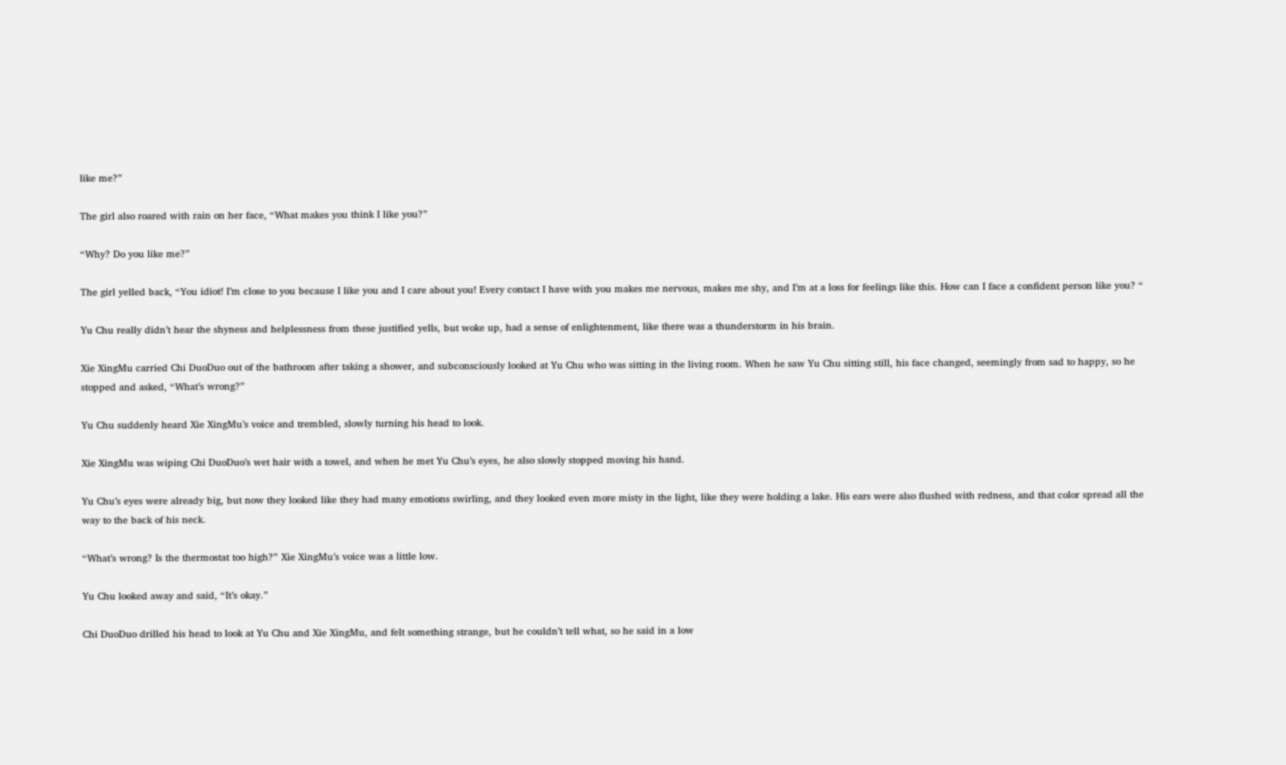like me?”

The girl also roared with rain on her face, “What makes you think I like you?”

“Why? Do you like me?”

The girl yelled back, “You idiot! I’m close to you because I like you and I care about you! Every contact I have with you makes me nervous, makes me shy, and I’m at a loss for feelings like this. How can I face a confident person like you? “

Yu Chu really didn’t hear the shyness and helplessness from these justified yells, but woke up, had a sense of enlightenment, like there was a thunderstorm in his brain.

Xie XingMu carried Chi DuoDuo out of the bathroom after taking a shower, and subconsciously looked at Yu Chu who was sitting in the living room. When he saw Yu Chu sitting still, his face changed, seemingly from sad to happy, so he stopped and asked, “What’s wrong?”

Yu Chu suddenly heard Xie XingMu’s voice and trembled, slowly turning his head to look.

Xie XingMu was wiping Chi DuoDuo’s wet hair with a towel, and when he met Yu Chu’s eyes, he also slowly stopped moving his hand.

Yu Chu’s eyes were already big, but now they looked like they had many emotions swirling, and they looked even more misty in the light, like they were holding a lake. His ears were also flushed with redness, and that color spread all the way to the back of his neck.

“What’s wrong? Is the thermostat too high?” Xie XingMu’s voice was a little low.

Yu Chu looked away and said, “It’s okay.”

Chi DuoDuo drilled his head to look at Yu Chu and Xie XingMu, and felt something strange, but he couldn’t tell what, so he said in a low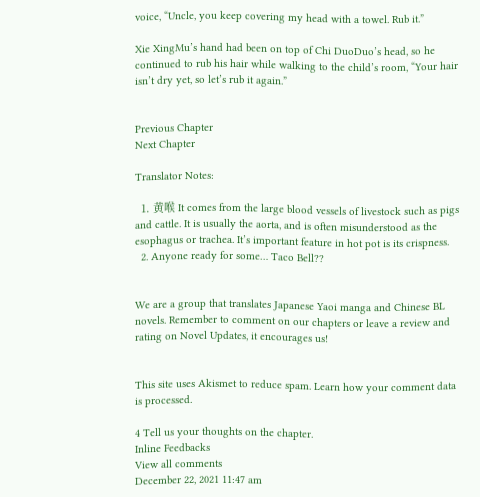voice, “Uncle, you keep covering my head with a towel. Rub it.”

Xie XingMu’s hand had been on top of Chi DuoDuo’s head, so he continued to rub his hair while walking to the child’s room, “Your hair isn’t dry yet, so let’s rub it again.”


Previous Chapter
Next Chapter

Translator Notes:

  1. 黄喉 It comes from the large blood vessels of livestock such as pigs and cattle. It is usually the aorta, and is often misunderstood as the esophagus or trachea. It’s important feature in hot pot is its crispness.
  2. Anyone ready for some… Taco Bell??


We are a group that translates Japanese Yaoi manga and Chinese BL novels. Remember to comment on our chapters or leave a review and rating on Novel Updates, it encourages us!


This site uses Akismet to reduce spam. Learn how your comment data is processed.

4 Tell us your thoughts on the chapter.
Inline Feedbacks
View all comments
December 22, 2021 11:47 am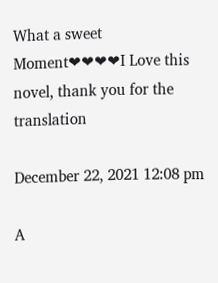What a sweet
Moment❤❤❤❤I Love this novel, thank you for the translation

December 22, 2021 12:08 pm

A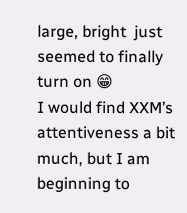large, bright  just seemed to finally turn on 😁
I would find XXM’s attentiveness a bit much, but I am beginning to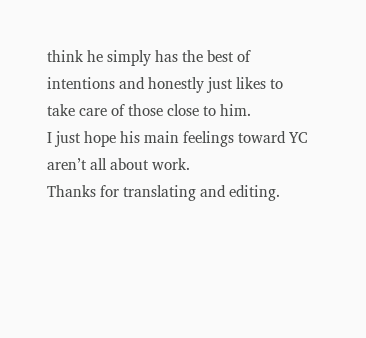think he simply has the best of intentions and honestly just likes to take care of those close to him.
I just hope his main feelings toward YC aren’t all about work.
Thanks for translating and editing.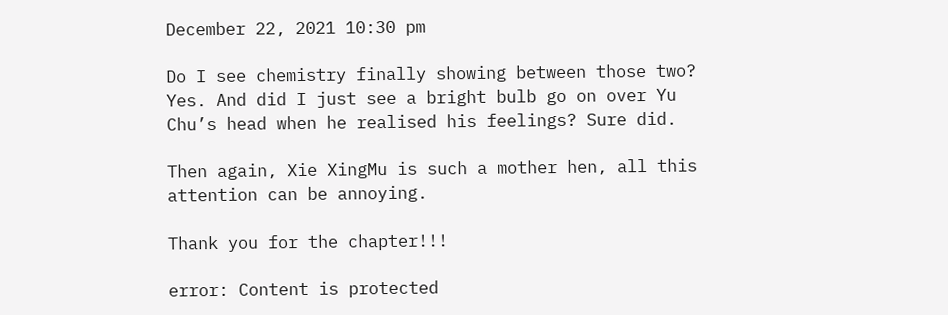December 22, 2021 10:30 pm

Do I see chemistry finally showing between those two? Yes. And did I just see a bright bulb go on over Yu Chu’s head when he realised his feelings? Sure did.

Then again, Xie XingMu is such a mother hen, all this attention can be annoying.

Thank you for the chapter!!!

error: Content is protected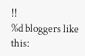!!
%d bloggers like this: